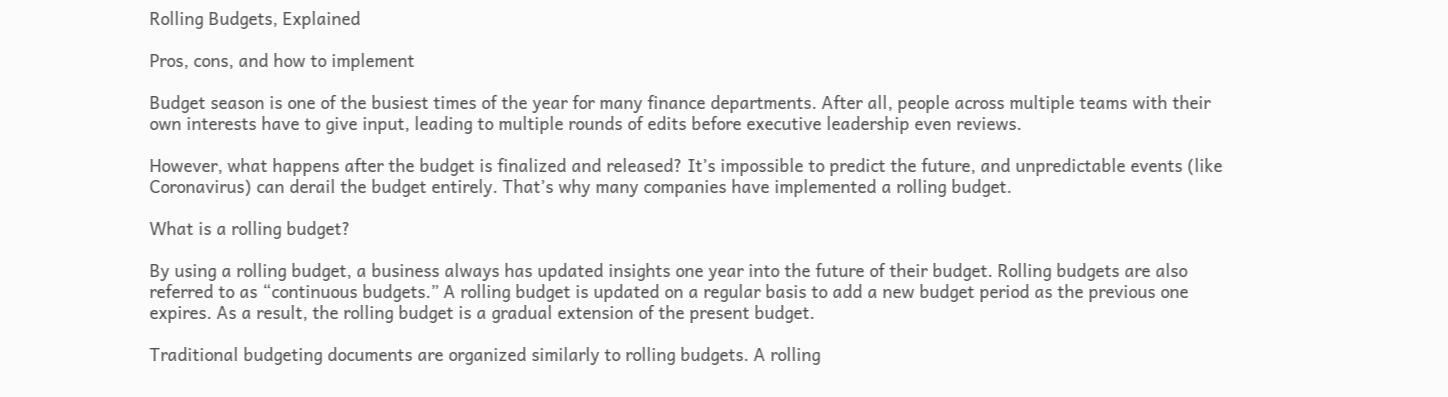Rolling Budgets, Explained

Pros, cons, and how to implement

Budget season is one of the busiest times of the year for many finance departments. After all, people across multiple teams with their own interests have to give input, leading to multiple rounds of edits before executive leadership even reviews.

However, what happens after the budget is finalized and released? It’s impossible to predict the future, and unpredictable events (like Coronavirus) can derail the budget entirely. That’s why many companies have implemented a rolling budget.

What is a rolling budget?

By using a rolling budget, a business always has updated insights one year into the future of their budget. Rolling budgets are also referred to as “continuous budgets.” A rolling budget is updated on a regular basis to add a new budget period as the previous one expires. As a result, the rolling budget is a gradual extension of the present budget.

Traditional budgeting documents are organized similarly to rolling budgets. A rolling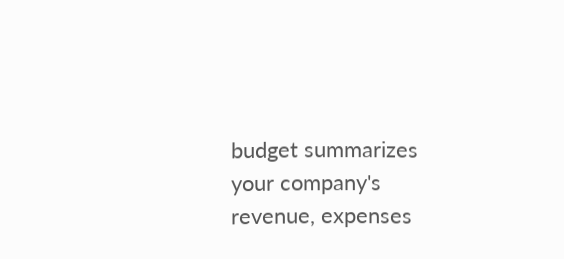budget summarizes your company's revenue, expenses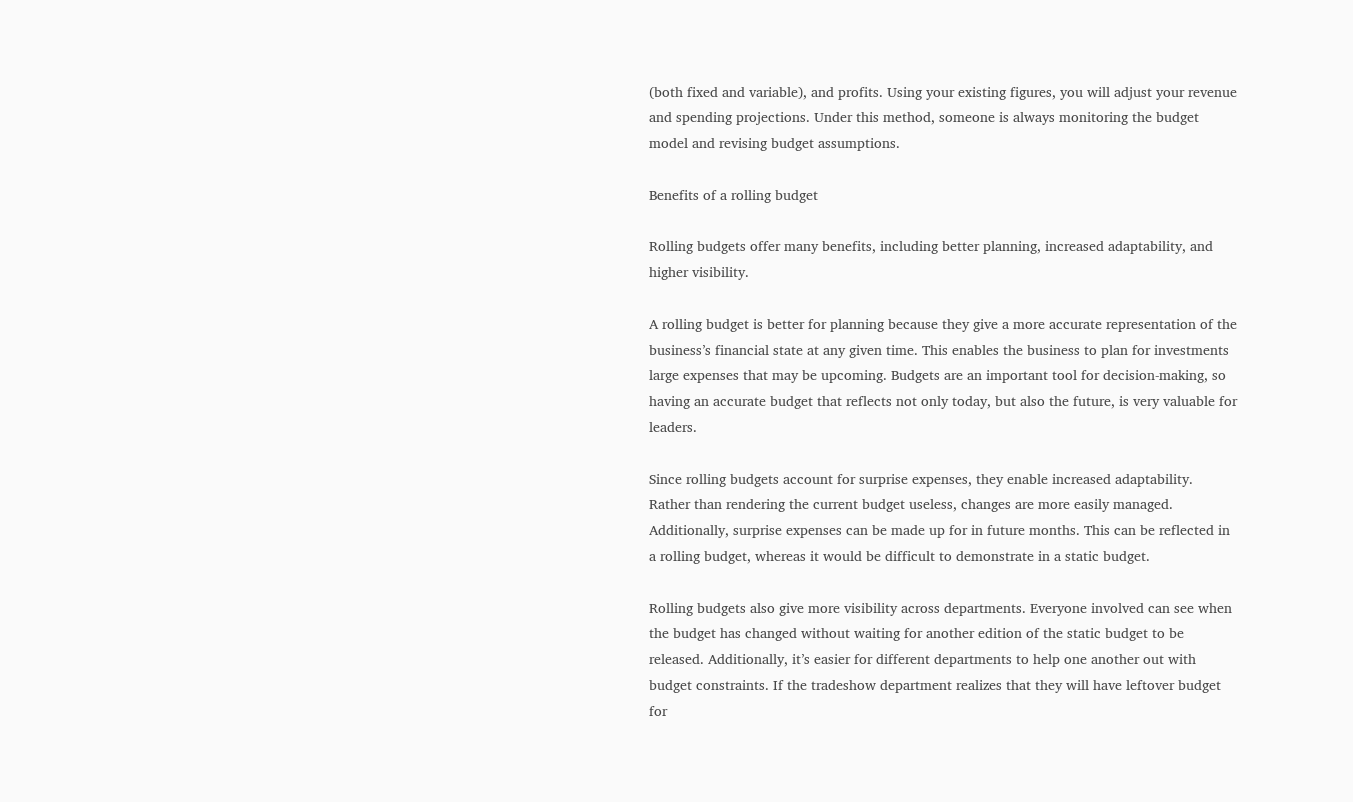(both fixed and variable), and profits. Using your existing figures, you will adjust your revenue and spending projections. Under this method, someone is always monitoring the budget model and revising budget assumptions.

Benefits of a rolling budget

Rolling budgets offer many benefits, including better planning, increased adaptability, and higher visibility.

A rolling budget is better for planning because they give a more accurate representation of the business’s financial state at any given time. This enables the business to plan for investments large expenses that may be upcoming. Budgets are an important tool for decision-making, so having an accurate budget that reflects not only today, but also the future, is very valuable for leaders.

Since rolling budgets account for surprise expenses, they enable increased adaptability. Rather than rendering the current budget useless, changes are more easily managed. Additionally, surprise expenses can be made up for in future months. This can be reflected in a rolling budget, whereas it would be difficult to demonstrate in a static budget.

Rolling budgets also give more visibility across departments. Everyone involved can see when the budget has changed without waiting for another edition of the static budget to be released. Additionally, it’s easier for different departments to help one another out with budget constraints. If the tradeshow department realizes that they will have leftover budget for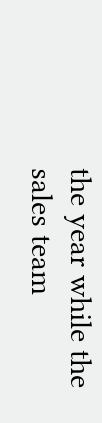the year while the sales team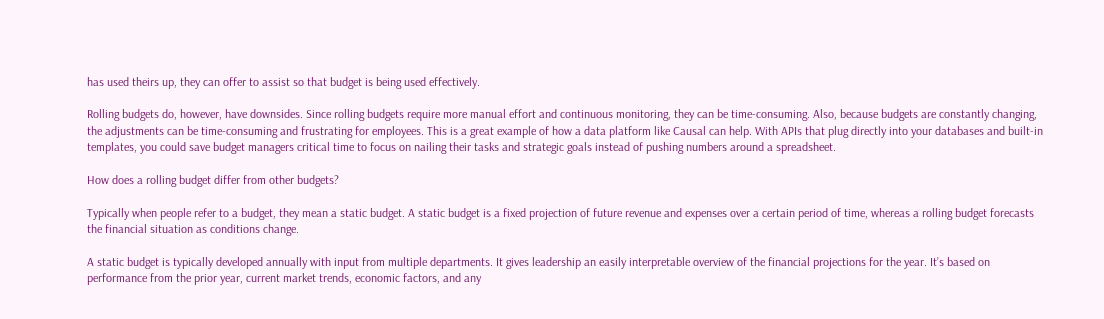has used theirs up, they can offer to assist so that budget is being used effectively.

Rolling budgets do, however, have downsides. Since rolling budgets require more manual effort and continuous monitoring, they can be time-consuming. Also, because budgets are constantly changing, the adjustments can be time-consuming and frustrating for employees. This is a great example of how a data platform like Causal can help. With APIs that plug directly into your databases and built-in templates, you could save budget managers critical time to focus on nailing their tasks and strategic goals instead of pushing numbers around a spreadsheet.

How does a rolling budget differ from other budgets?

Typically when people refer to a budget, they mean a static budget. A static budget is a fixed projection of future revenue and expenses over a certain period of time, whereas a rolling budget forecasts the financial situation as conditions change.

A static budget is typically developed annually with input from multiple departments. It gives leadership an easily interpretable overview of the financial projections for the year. It’s based on performance from the prior year, current market trends, economic factors, and any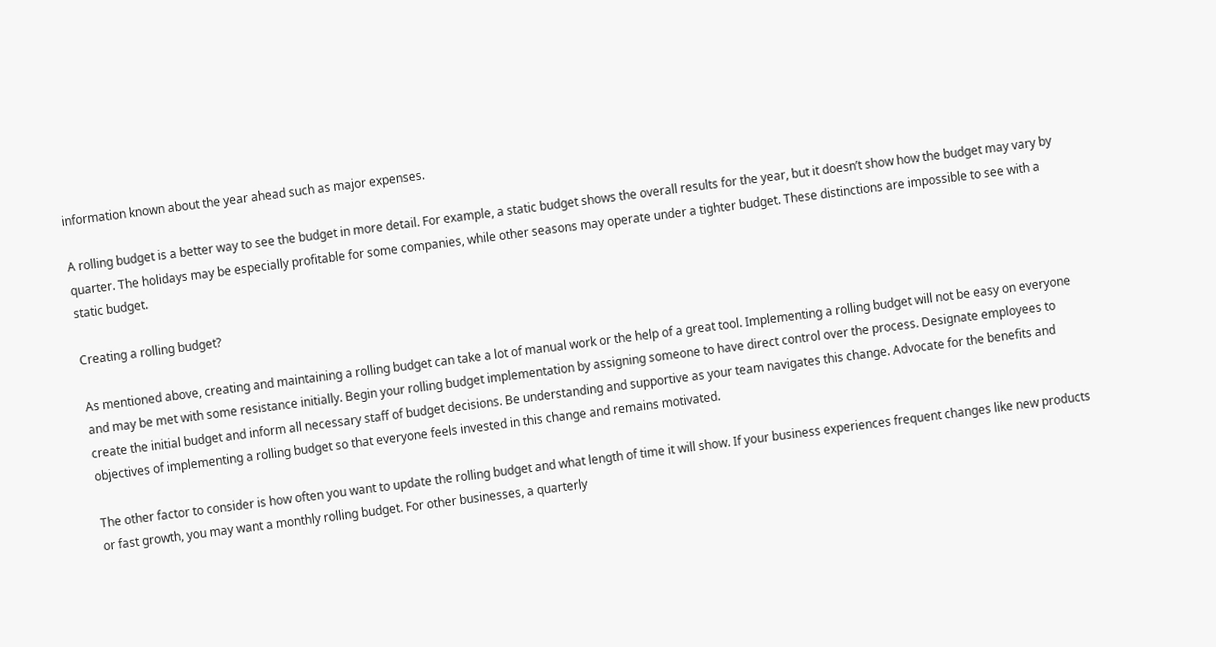information known about the year ahead such as major expenses.

A rolling budget is a better way to see the budget in more detail. For example, a static budget shows the overall results for the year, but it doesn’t show how the budget may vary by quarter. The holidays may be especially profitable for some companies, while other seasons may operate under a tighter budget. These distinctions are impossible to see with a static budget.

Creating a rolling budget?

As mentioned above, creating and maintaining a rolling budget can take a lot of manual work or the help of a great tool. Implementing a rolling budget will not be easy on everyone and may be met with some resistance initially. Begin your rolling budget implementation by assigning someone to have direct control over the process. Designate employees to create the initial budget and inform all necessary staff of budget decisions. Be understanding and supportive as your team navigates this change. Advocate for the benefits and objectives of implementing a rolling budget so that everyone feels invested in this change and remains motivated.

The other factor to consider is how often you want to update the rolling budget and what length of time it will show. If your business experiences frequent changes like new products or fast growth, you may want a monthly rolling budget. For other businesses, a quarterly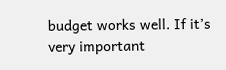budget works well. If it’s very important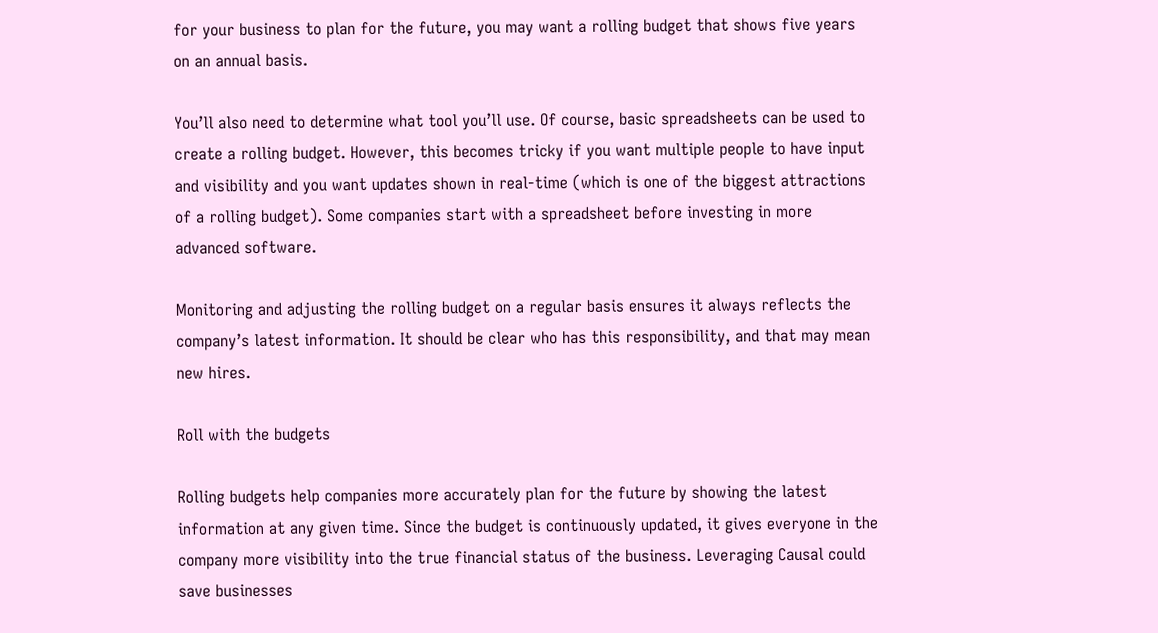for your business to plan for the future, you may want a rolling budget that shows five years on an annual basis.

You’ll also need to determine what tool you’ll use. Of course, basic spreadsheets can be used to create a rolling budget. However, this becomes tricky if you want multiple people to have input and visibility and you want updates shown in real-time (which is one of the biggest attractions of a rolling budget). Some companies start with a spreadsheet before investing in more advanced software.

Monitoring and adjusting the rolling budget on a regular basis ensures it always reflects the company’s latest information. It should be clear who has this responsibility, and that may mean new hires.

Roll with the budgets

Rolling budgets help companies more accurately plan for the future by showing the latest information at any given time. Since the budget is continuously updated, it gives everyone in the company more visibility into the true financial status of the business. Leveraging Causal could save businesses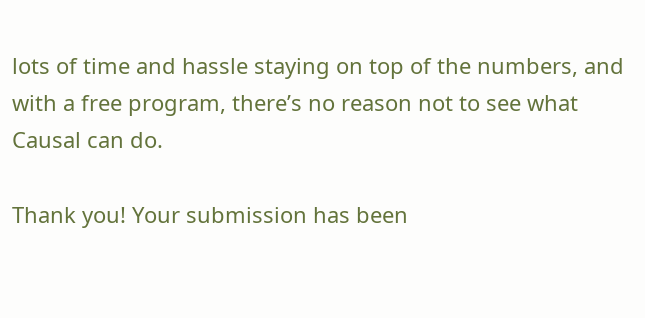lots of time and hassle staying on top of the numbers, and with a free program, there’s no reason not to see what Causal can do.

Thank you! Your submission has been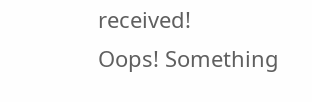received!
Oops! Something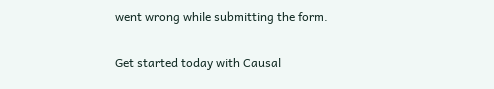went wrong while submitting the form.

Get started today with Causal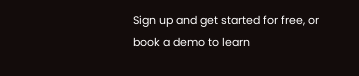Sign up and get started for free, or book a demo to learn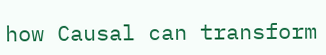how Causal can transform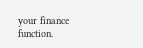your finance function.